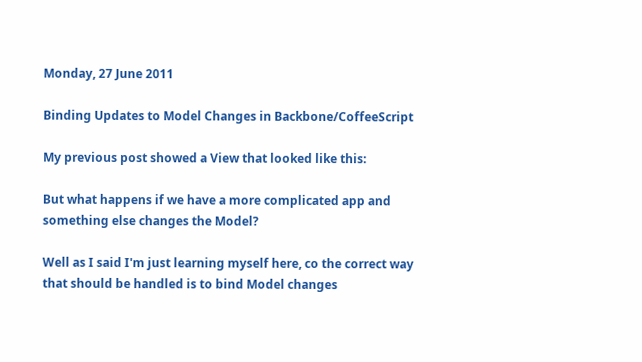Monday, 27 June 2011

Binding Updates to Model Changes in Backbone/CoffeeScript

My previous post showed a View that looked like this:

But what happens if we have a more complicated app and something else changes the Model?

Well as I said I'm just learning myself here, co the correct way that should be handled is to bind Model changes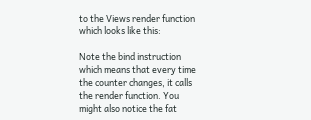to the Views render function which looks like this:

Note the bind instruction which means that every time the counter changes, it calls the render function. You might also notice the fat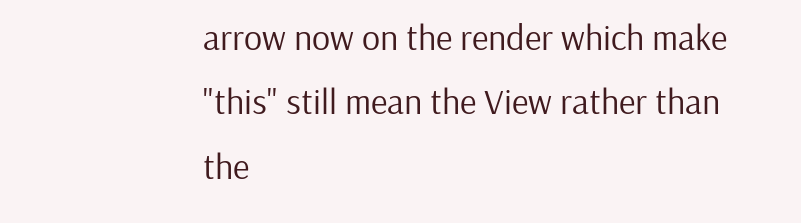arrow now on the render which make "this" still mean the View rather than the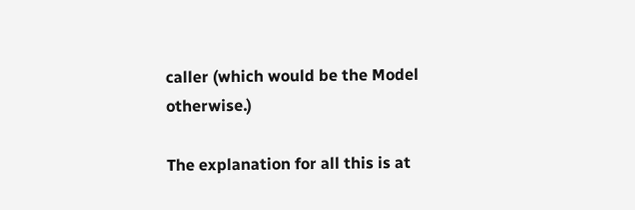caller (which would be the Model otherwise.)

The explanation for all this is at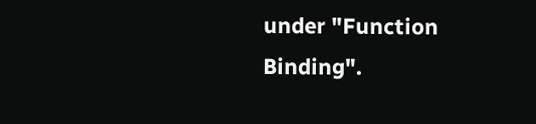under "Function Binding".